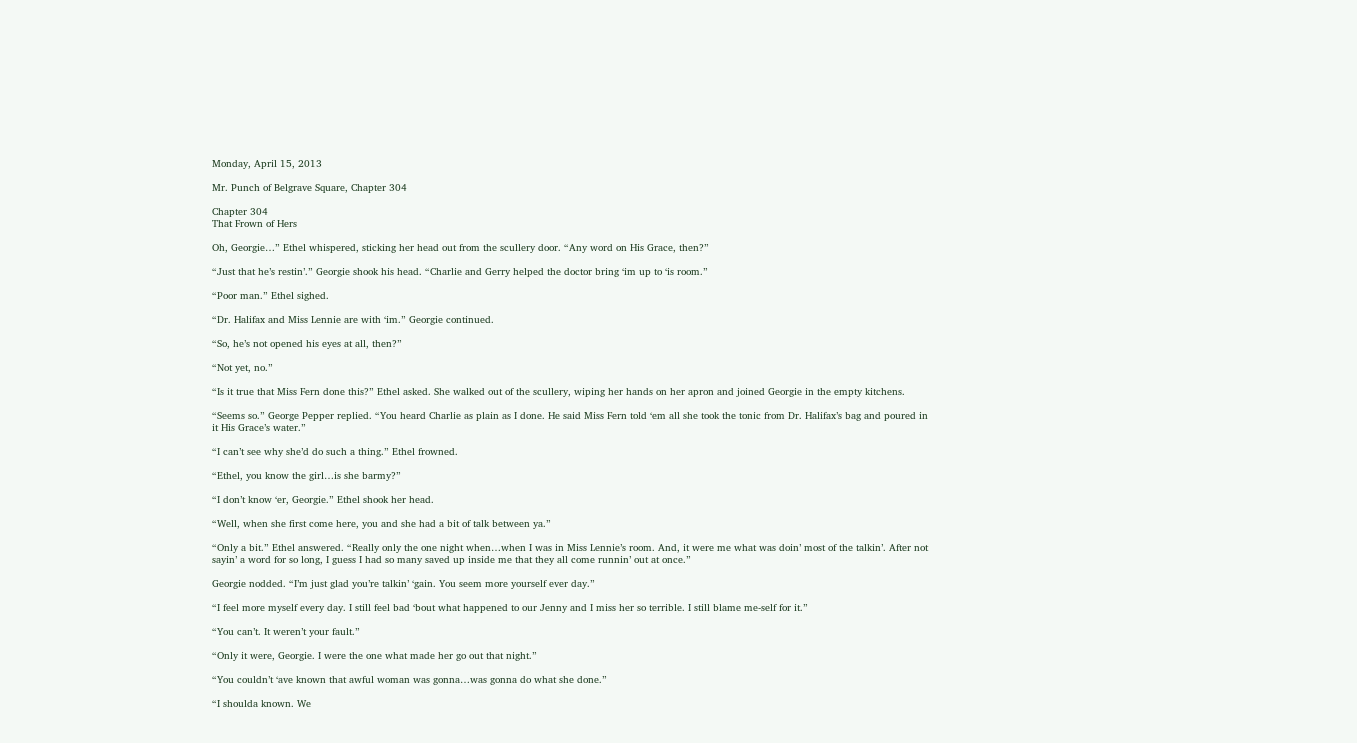Monday, April 15, 2013

Mr. Punch of Belgrave Square, Chapter 304

Chapter 304
That Frown of Hers

Oh, Georgie…” Ethel whispered, sticking her head out from the scullery door. “Any word on His Grace, then?”

“Just that he’s restin’.” Georgie shook his head. “Charlie and Gerry helped the doctor bring ‘im up to ‘is room.”

“Poor man.” Ethel sighed.

“Dr. Halifax and Miss Lennie are with ‘im.” Georgie continued.

“So, he’s not opened his eyes at all, then?”

“Not yet, no.”

“Is it true that Miss Fern done this?” Ethel asked. She walked out of the scullery, wiping her hands on her apron and joined Georgie in the empty kitchens.

“Seems so.” George Pepper replied. “You heard Charlie as plain as I done. He said Miss Fern told ‘em all she took the tonic from Dr. Halifax’s bag and poured in it His Grace’s water.”

“I can’t see why she’d do such a thing.” Ethel frowned.

“Ethel, you know the girl…is she barmy?”

“I don’t know ‘er, Georgie.” Ethel shook her head.

“Well, when she first come here, you and she had a bit of talk between ya.”

“Only a bit.” Ethel answered. “Really only the one night when…when I was in Miss Lennie’s room. And, it were me what was doin’ most of the talkin’. After not sayin’ a word for so long, I guess I had so many saved up inside me that they all come runnin’ out at once.”

Georgie nodded. “I’m just glad you’re talkin’ ‘gain. You seem more yourself ever day.”

“I feel more myself every day. I still feel bad ‘bout what happened to our Jenny and I miss her so terrible. I still blame me-self for it.”

“You can’t. It weren’t your fault.”

“Only it were, Georgie. I were the one what made her go out that night.”

“You couldn’t ‘ave known that awful woman was gonna…was gonna do what she done.”

“I shoulda known. We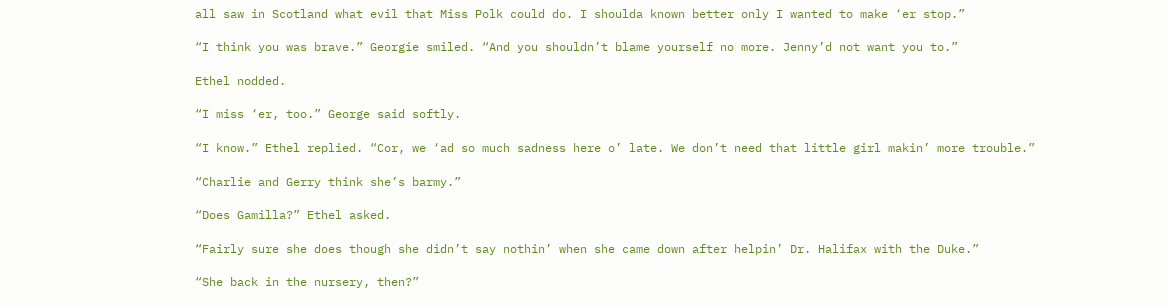all saw in Scotland what evil that Miss Polk could do. I shoulda known better only I wanted to make ‘er stop.”

“I think you was brave.” Georgie smiled. “And you shouldn’t blame yourself no more. Jenny’d not want you to.”

Ethel nodded.

“I miss ‘er, too.” George said softly.

“I know.” Ethel replied. “Cor, we ‘ad so much sadness here o’ late. We don’t need that little girl makin’ more trouble.”

“Charlie and Gerry think she’s barmy.”

“Does Gamilla?” Ethel asked.

“Fairly sure she does though she didn’t say nothin’ when she came down after helpin’ Dr. Halifax with the Duke.”

“She back in the nursery, then?”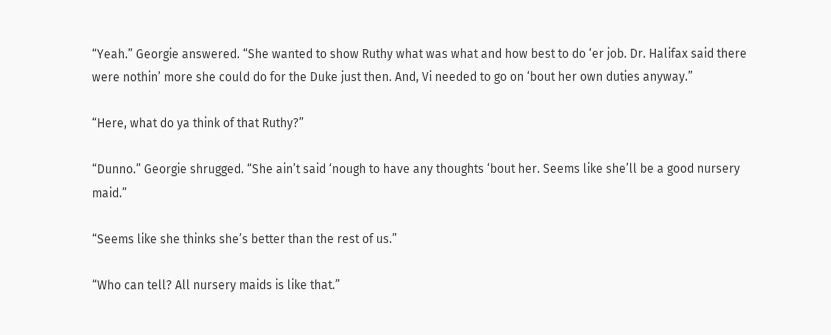“Yeah.” Georgie answered. “She wanted to show Ruthy what was what and how best to do ‘er job. Dr. Halifax said there were nothin’ more she could do for the Duke just then. And, Vi needed to go on ‘bout her own duties anyway.”

“Here, what do ya think of that Ruthy?”

“Dunno.” Georgie shrugged. “She ain’t said ‘nough to have any thoughts ‘bout her. Seems like she’ll be a good nursery maid.”

“Seems like she thinks she’s better than the rest of us.”

“Who can tell? All nursery maids is like that.”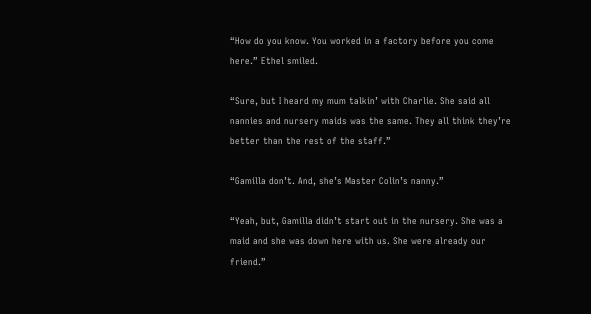“How do you know. You worked in a factory before you come here.” Ethel smiled.

“Sure, but I heard my mum talkin’ with Charlie. She said all nannies and nursery maids was the same. They all think they’re better than the rest of the staff.”

“Gamilla don’t. And, she’s Master Colin’s nanny.”

“Yeah, but, Gamilla didn’t start out in the nursery. She was a maid and she was down here with us. She were already our friend.”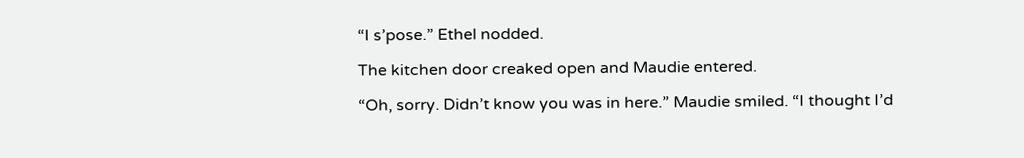“I s’pose.” Ethel nodded.

The kitchen door creaked open and Maudie entered.

“Oh, sorry. Didn’t know you was in here.” Maudie smiled. “I thought I’d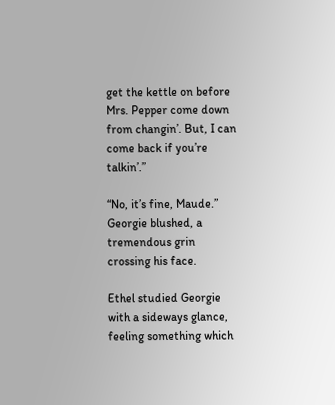get the kettle on before Mrs. Pepper come down from changin’. But, I can come back if you’re talkin’.”

“No, it’s fine, Maude.” Georgie blushed, a tremendous grin crossing his face.

Ethel studied Georgie with a sideways glance, feeling something which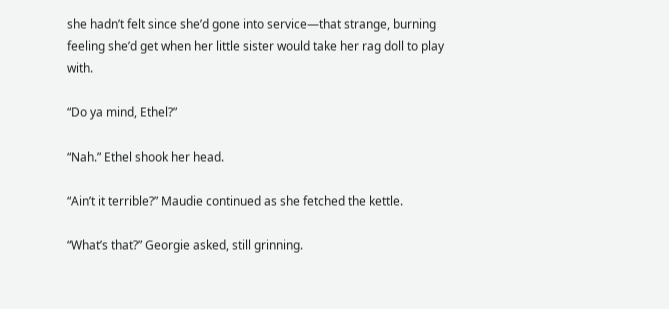she hadn’t felt since she’d gone into service—that strange, burning feeling she’d get when her little sister would take her rag doll to play with.

“Do ya mind, Ethel?”

“Nah.” Ethel shook her head.

“Ain’t it terrible?” Maudie continued as she fetched the kettle.

“What’s that?” Georgie asked, still grinning.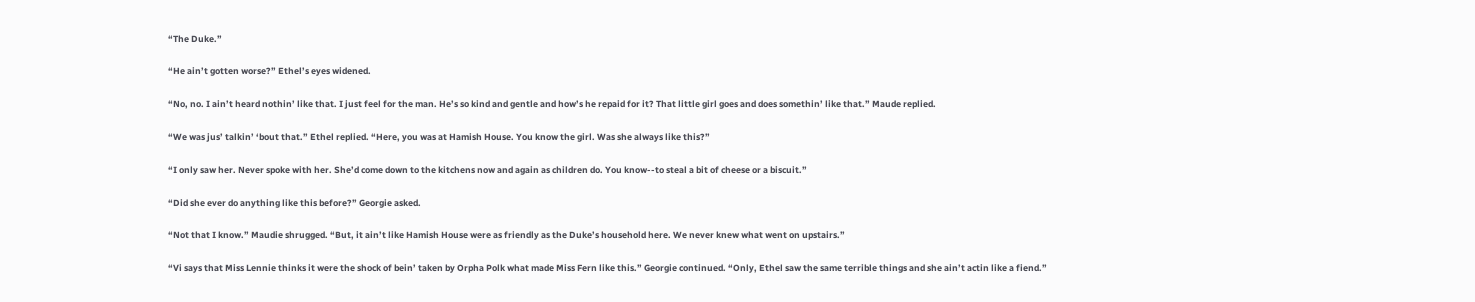“The Duke.”

“He ain’t gotten worse?” Ethel’s eyes widened.

“No, no. I ain’t heard nothin’ like that. I just feel for the man. He’s so kind and gentle and how’s he repaid for it? That little girl goes and does somethin’ like that.” Maude replied.

“We was jus’ talkin’ ‘bout that.” Ethel replied. “Here, you was at Hamish House. You know the girl. Was she always like this?”

“I only saw her. Never spoke with her. She’d come down to the kitchens now and again as children do. You know--to steal a bit of cheese or a biscuit.”

“Did she ever do anything like this before?” Georgie asked.

“Not that I know.” Maudie shrugged. “But, it ain’t like Hamish House were as friendly as the Duke’s household here. We never knew what went on upstairs.”

“Vi says that Miss Lennie thinks it were the shock of bein’ taken by Orpha Polk what made Miss Fern like this.” Georgie continued. “Only, Ethel saw the same terrible things and she ain’t actin like a fiend.”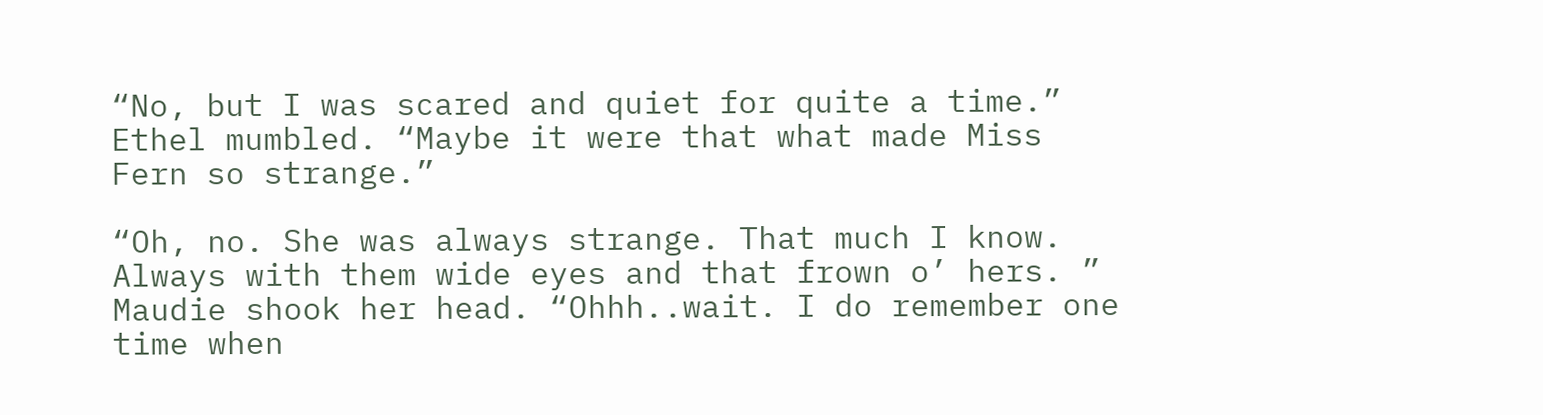“No, but I was scared and quiet for quite a time.” Ethel mumbled. “Maybe it were that what made Miss Fern so strange.”

“Oh, no. She was always strange. That much I know. Always with them wide eyes and that frown o’ hers. ” Maudie shook her head. “Ohhh..wait. I do remember one time when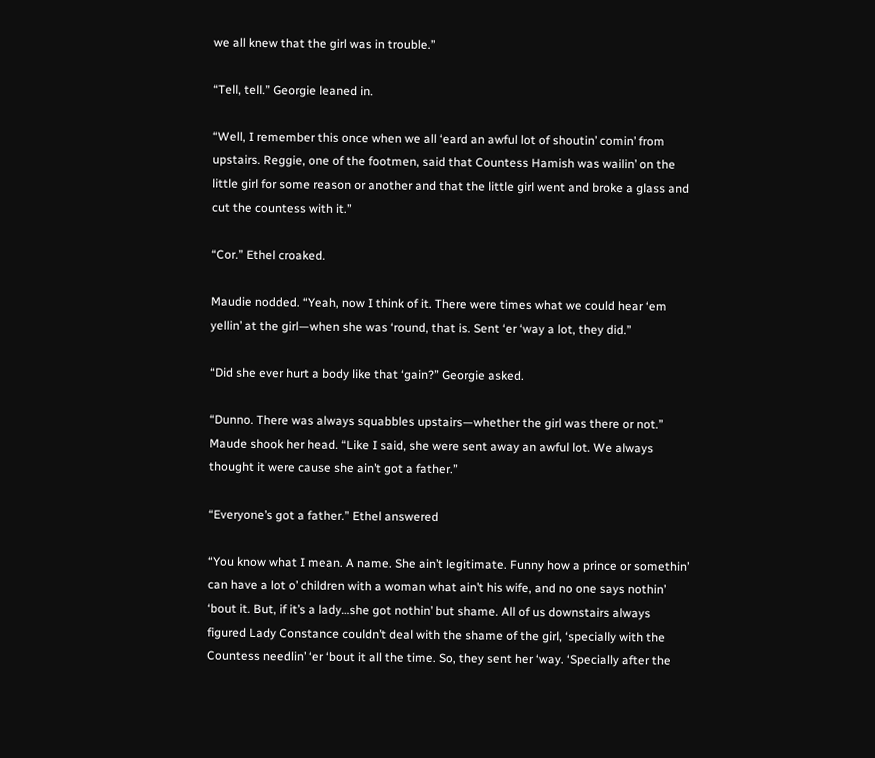we all knew that the girl was in trouble.”

“Tell, tell.” Georgie leaned in.

“Well, I remember this once when we all ‘eard an awful lot of shoutin’ comin’ from upstairs. Reggie, one of the footmen, said that Countess Hamish was wailin’ on the little girl for some reason or another and that the little girl went and broke a glass and cut the countess with it.”

“Cor.” Ethel croaked.

Maudie nodded. “Yeah, now I think of it. There were times what we could hear ‘em yellin’ at the girl—when she was ‘round, that is. Sent ‘er ‘way a lot, they did.”

“Did she ever hurt a body like that ‘gain?” Georgie asked.

“Dunno. There was always squabbles upstairs—whether the girl was there or not.” Maude shook her head. “Like I said, she were sent away an awful lot. We always thought it were cause she ain’t got a father.”

“Everyone’s got a father.” Ethel answered

“You know what I mean. A name. She ain’t legitimate. Funny how a prince or somethin’ can have a lot o’ children with a woman what ain’t his wife, and no one says nothin’ ‘bout it. But, if it’s a lady…she got nothin’ but shame. All of us downstairs always figured Lady Constance couldn’t deal with the shame of the girl, ‘specially with the Countess needlin’ ‘er ‘bout it all the time. So, they sent her ‘way. ‘Specially after the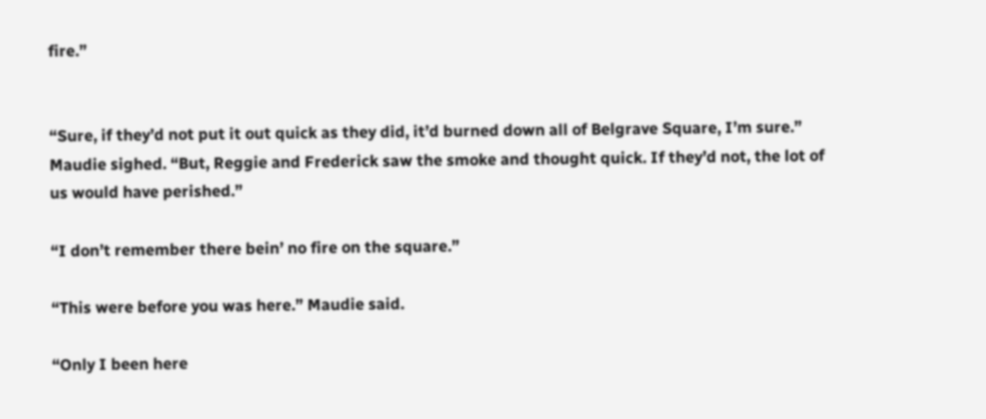fire.”


“Sure, if they’d not put it out quick as they did, it’d burned down all of Belgrave Square, I’m sure.” Maudie sighed. “But, Reggie and Frederick saw the smoke and thought quick. If they’d not, the lot of us would have perished.”

“I don’t remember there bein’ no fire on the square.”

“This were before you was here.” Maudie said.

“Only I been here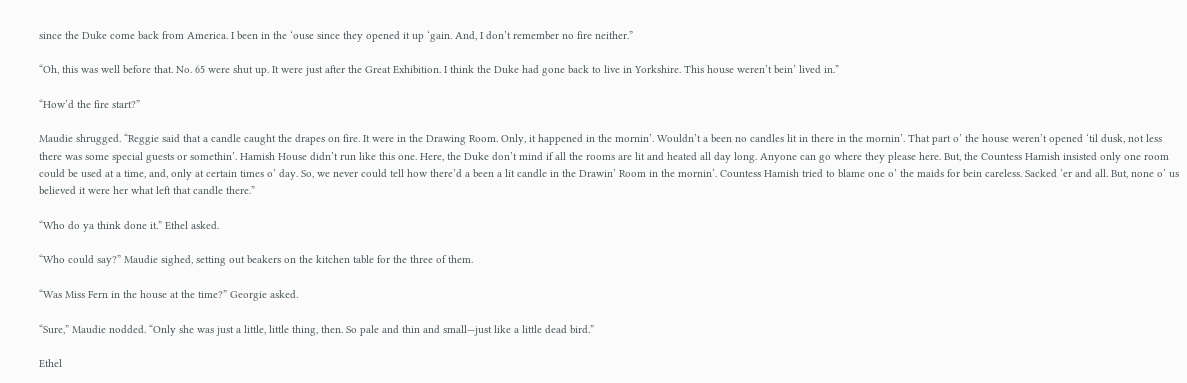since the Duke come back from America. I been in the ‘ouse since they opened it up ‘gain. And, I don’t remember no fire neither.”

“Oh, this was well before that. No. 65 were shut up. It were just after the Great Exhibition. I think the Duke had gone back to live in Yorkshire. This house weren’t bein’ lived in.”

“How’d the fire start?”

Maudie shrugged. “Reggie said that a candle caught the drapes on fire. It were in the Drawing Room. Only, it happened in the mornin’. Wouldn’t a been no candles lit in there in the mornin’. That part o’ the house weren’t opened ‘til dusk, not less there was some special guests or somethin’. Hamish House didn’t run like this one. Here, the Duke don’t mind if all the rooms are lit and heated all day long. Anyone can go where they please here. But, the Countess Hamish insisted only one room could be used at a time, and, only at certain times o’ day. So, we never could tell how there’d a been a lit candle in the Drawin’ Room in the mornin’. Countess Hamish tried to blame one o’ the maids for bein careless. Sacked ‘er and all. But, none o’ us believed it were her what left that candle there.”

“Who do ya think done it.” Ethel asked.

“Who could say?” Maudie sighed, setting out beakers on the kitchen table for the three of them.

“Was Miss Fern in the house at the time?” Georgie asked.

“Sure,” Maudie nodded. “Only she was just a little, little thing, then. So pale and thin and small—just like a little dead bird.”

Ethel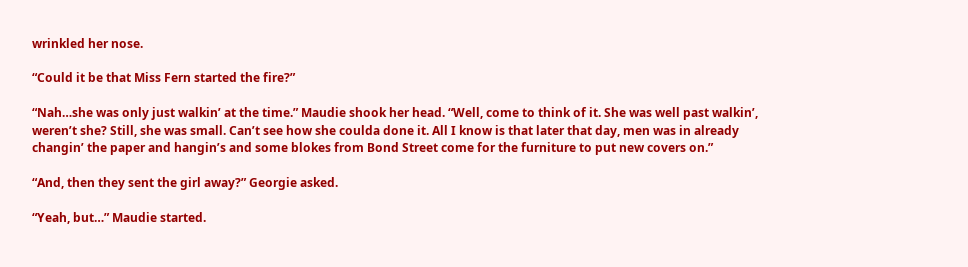wrinkled her nose.

“Could it be that Miss Fern started the fire?”

“Nah…she was only just walkin’ at the time.” Maudie shook her head. “Well, come to think of it. She was well past walkin’, weren’t she? Still, she was small. Can’t see how she coulda done it. All I know is that later that day, men was in already changin’ the paper and hangin’s and some blokes from Bond Street come for the furniture to put new covers on.”

“And, then they sent the girl away?” Georgie asked.

“Yeah, but…” Maudie started.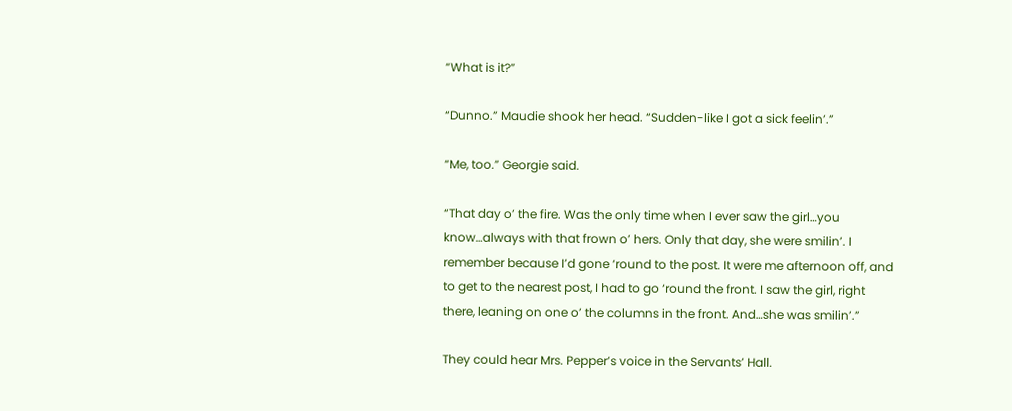“What is it?”

“Dunno.” Maudie shook her head. “Sudden-like I got a sick feelin’.”

“Me, too.” Georgie said.

“That day o’ the fire. Was the only time when I ever saw the girl…you know…always with that frown o’ hers. Only that day, she were smilin’. I remember because I’d gone ‘round to the post. It were me afternoon off, and to get to the nearest post, I had to go ‘round the front. I saw the girl, right there, leaning on one o’ the columns in the front. And…she was smilin’.”

They could hear Mrs. Pepper’s voice in the Servants’ Hall.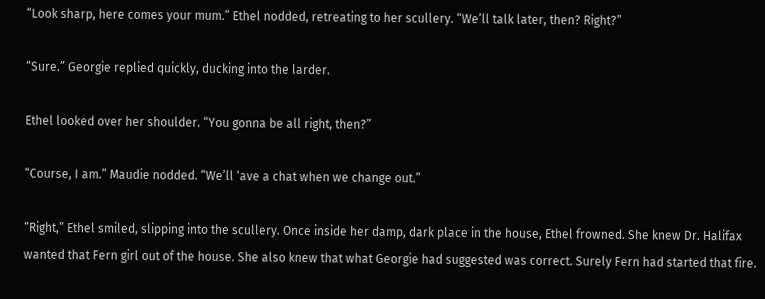“Look sharp, here comes your mum.” Ethel nodded, retreating to her scullery. “We’ll talk later, then? Right?”

“Sure.” Georgie replied quickly, ducking into the larder.

Ethel looked over her shoulder. “You gonna be all right, then?”

“Course, I am.” Maudie nodded. “We’ll ‘ave a chat when we change out.”

“Right,” Ethel smiled, slipping into the scullery. Once inside her damp, dark place in the house, Ethel frowned. She knew Dr. Halifax wanted that Fern girl out of the house. She also knew that what Georgie had suggested was correct. Surely Fern had started that fire.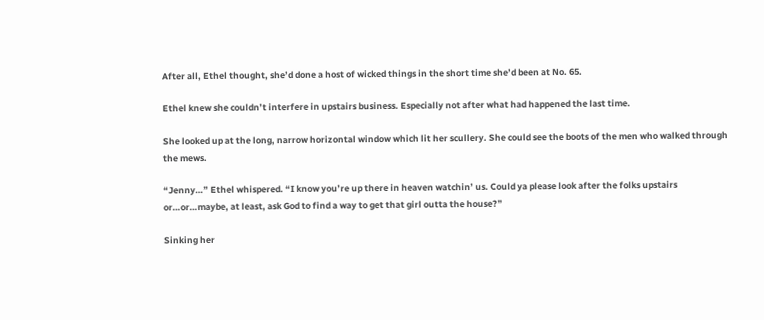After all, Ethel thought, she’d done a host of wicked things in the short time she’d been at No. 65.

Ethel knew she couldn’t interfere in upstairs business. Especially not after what had happened the last time.

She looked up at the long, narrow horizontal window which lit her scullery. She could see the boots of the men who walked through the mews.

“Jenny…” Ethel whispered. “I know you’re up there in heaven watchin’ us. Could ya please look after the folks upstairs or…or…maybe, at least, ask God to find a way to get that girl outta the house?”

Sinking her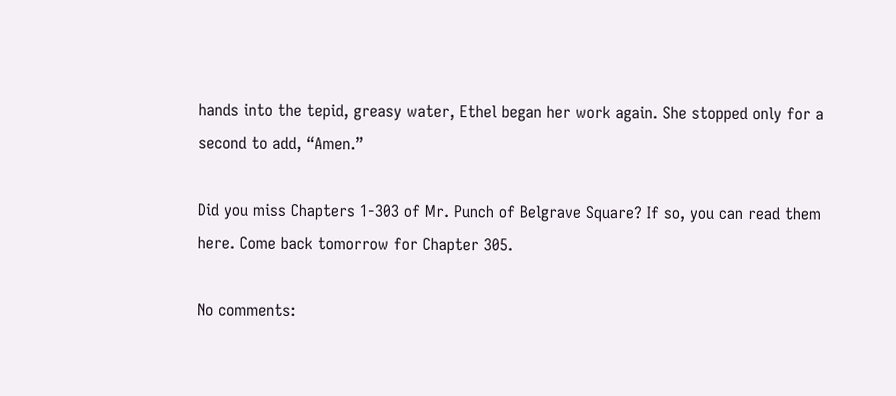hands into the tepid, greasy water, Ethel began her work again. She stopped only for a second to add, “Amen.”

Did you miss Chapters 1-303 of Mr. Punch of Belgrave Square? If so, you can read them
here. Come back tomorrow for Chapter 305.

No comments: